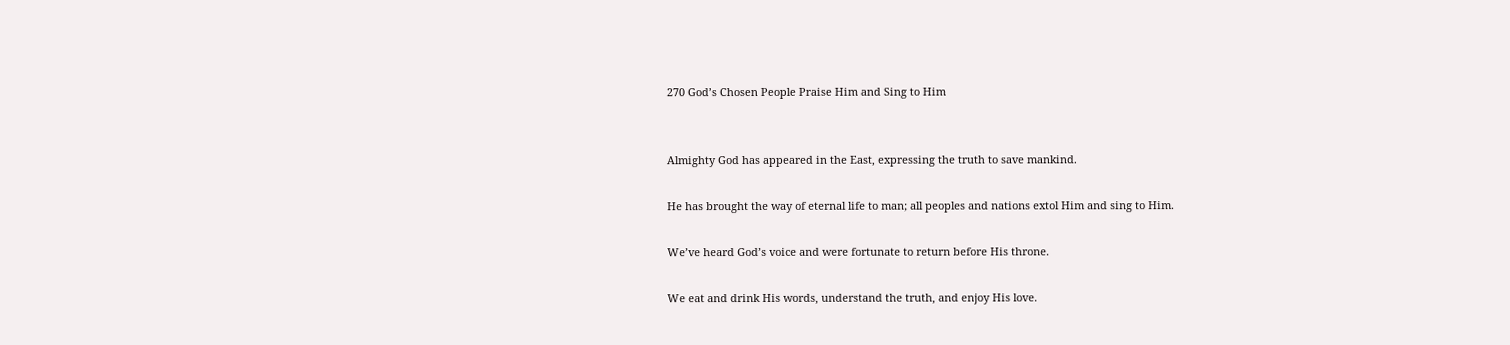270 God’s Chosen People Praise Him and Sing to Him


Almighty God has appeared in the East, expressing the truth to save mankind.

He has brought the way of eternal life to man; all peoples and nations extol Him and sing to Him.

We’ve heard God’s voice and were fortunate to return before His throne.

We eat and drink His words, understand the truth, and enjoy His love.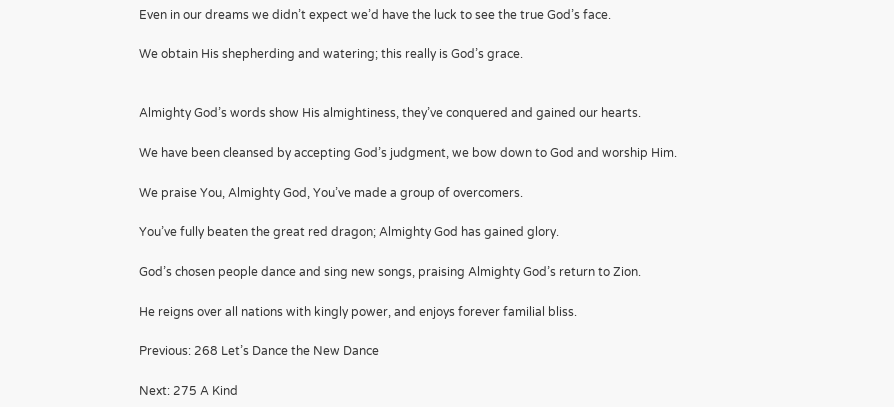Even in our dreams we didn’t expect we’d have the luck to see the true God’s face.

We obtain His shepherding and watering; this really is God’s grace.


Almighty God’s words show His almightiness, they’ve conquered and gained our hearts.

We have been cleansed by accepting God’s judgment, we bow down to God and worship Him.

We praise You, Almighty God, You’ve made a group of overcomers.

You’ve fully beaten the great red dragon; Almighty God has gained glory.

God’s chosen people dance and sing new songs, praising Almighty God’s return to Zion.

He reigns over all nations with kingly power, and enjoys forever familial bliss.

Previous: 268 Let’s Dance the New Dance

Next: 275 A Kind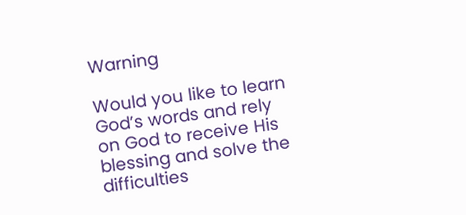Warning

Would you like to learn God’s words and rely on God to receive His blessing and solve the difficulties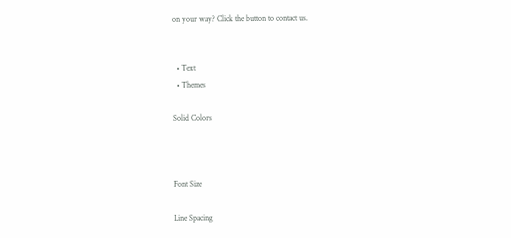on your way? Click the button to contact us.


  • Text
  • Themes

Solid Colors



Font Size

Line Spacing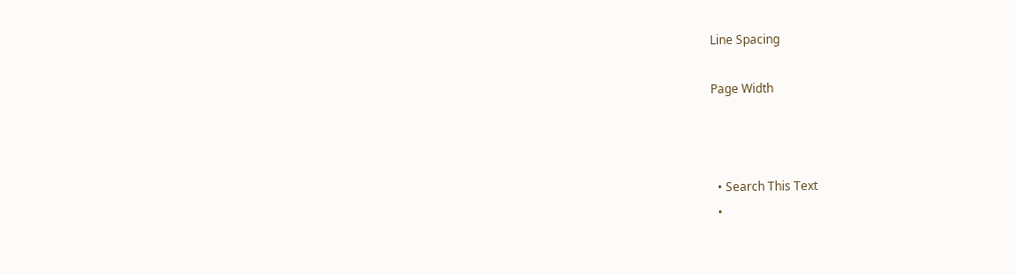Line Spacing

Page Width



  • Search This Text
  •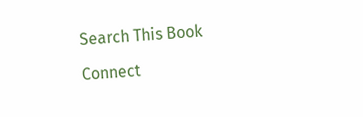Search This Book

Connect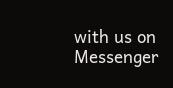with us on Messenger